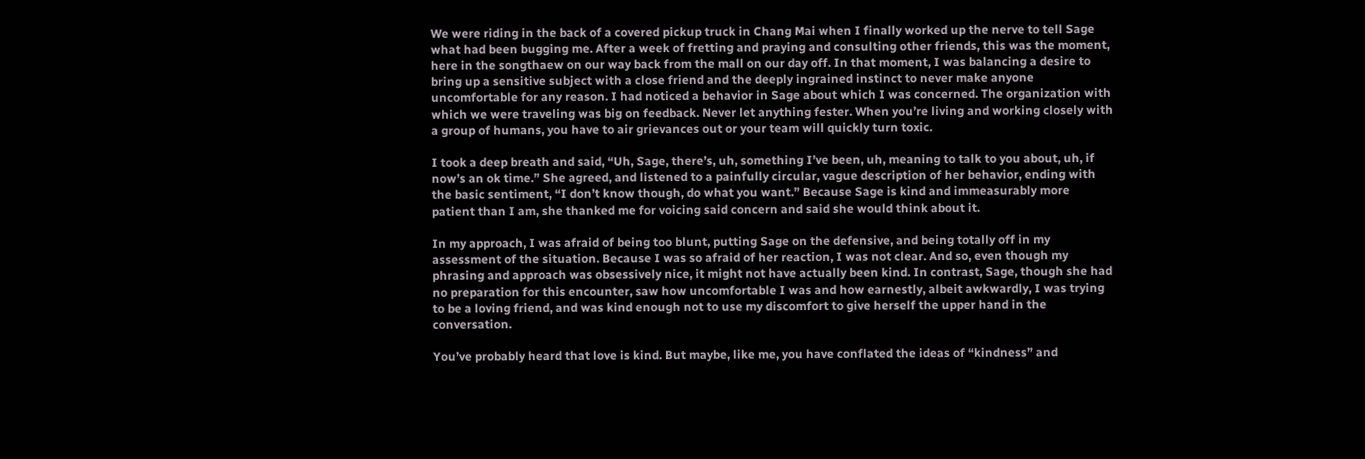We were riding in the back of a covered pickup truck in Chang Mai when I finally worked up the nerve to tell Sage what had been bugging me. After a week of fretting and praying and consulting other friends, this was the moment, here in the songthaew on our way back from the mall on our day off. In that moment, I was balancing a desire to bring up a sensitive subject with a close friend and the deeply ingrained instinct to never make anyone uncomfortable for any reason. I had noticed a behavior in Sage about which I was concerned. The organization with which we were traveling was big on feedback. Never let anything fester. When you’re living and working closely with a group of humans, you have to air grievances out or your team will quickly turn toxic.

I took a deep breath and said, “Uh, Sage, there’s, uh, something I’ve been, uh, meaning to talk to you about, uh, if now’s an ok time.” She agreed, and listened to a painfully circular, vague description of her behavior, ending with the basic sentiment, “I don’t know though, do what you want.” Because Sage is kind and immeasurably more patient than I am, she thanked me for voicing said concern and said she would think about it.

In my approach, I was afraid of being too blunt, putting Sage on the defensive, and being totally off in my assessment of the situation. Because I was so afraid of her reaction, I was not clear. And so, even though my phrasing and approach was obsessively nice, it might not have actually been kind. In contrast, Sage, though she had no preparation for this encounter, saw how uncomfortable I was and how earnestly, albeit awkwardly, I was trying to be a loving friend, and was kind enough not to use my discomfort to give herself the upper hand in the conversation.

You’ve probably heard that love is kind. But maybe, like me, you have conflated the ideas of “kindness” and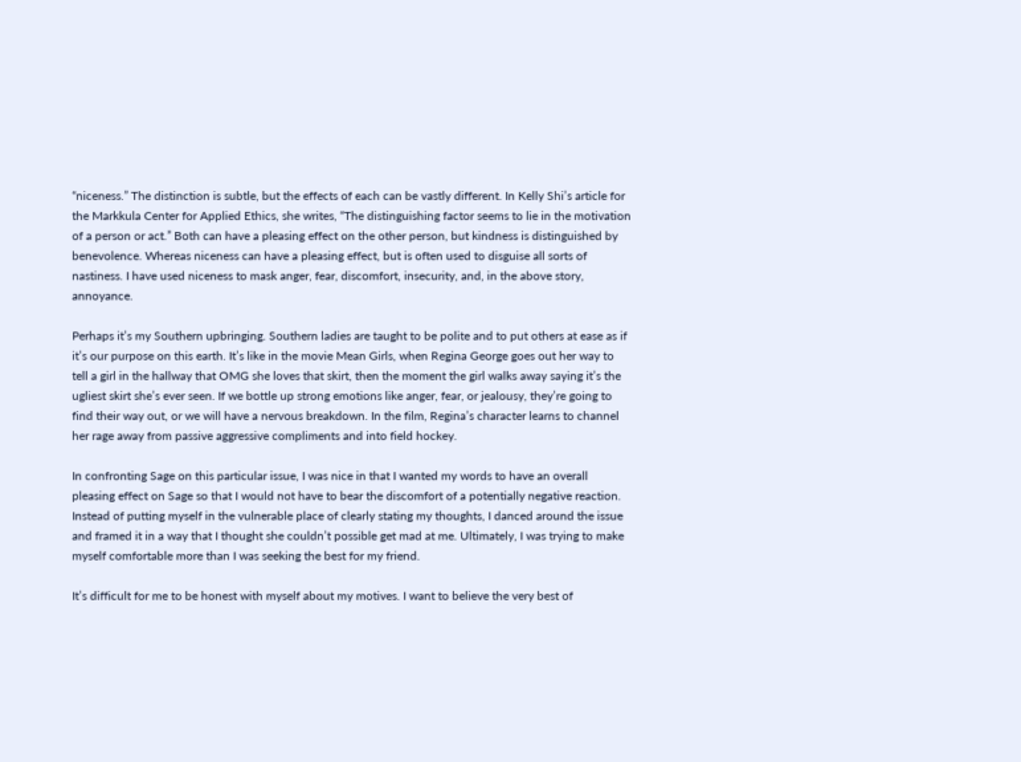“niceness.” The distinction is subtle, but the effects of each can be vastly different. In Kelly Shi’s article for the Markkula Center for Applied Ethics, she writes, “The distinguishing factor seems to lie in the motivation of a person or act.” Both can have a pleasing effect on the other person, but kindness is distinguished by benevolence. Whereas niceness can have a pleasing effect, but is often used to disguise all sorts of nastiness. I have used niceness to mask anger, fear, discomfort, insecurity, and, in the above story, annoyance.

Perhaps it’s my Southern upbringing. Southern ladies are taught to be polite and to put others at ease as if it’s our purpose on this earth. It’s like in the movie Mean Girls, when Regina George goes out her way to tell a girl in the hallway that OMG she loves that skirt, then the moment the girl walks away saying it’s the ugliest skirt she’s ever seen. If we bottle up strong emotions like anger, fear, or jealousy, they’re going to find their way out, or we will have a nervous breakdown. In the film, Regina’s character learns to channel her rage away from passive aggressive compliments and into field hockey.

In confronting Sage on this particular issue, I was nice in that I wanted my words to have an overall pleasing effect on Sage so that I would not have to bear the discomfort of a potentially negative reaction. Instead of putting myself in the vulnerable place of clearly stating my thoughts, I danced around the issue and framed it in a way that I thought she couldn’t possible get mad at me. Ultimately, I was trying to make myself comfortable more than I was seeking the best for my friend.

It’s difficult for me to be honest with myself about my motives. I want to believe the very best of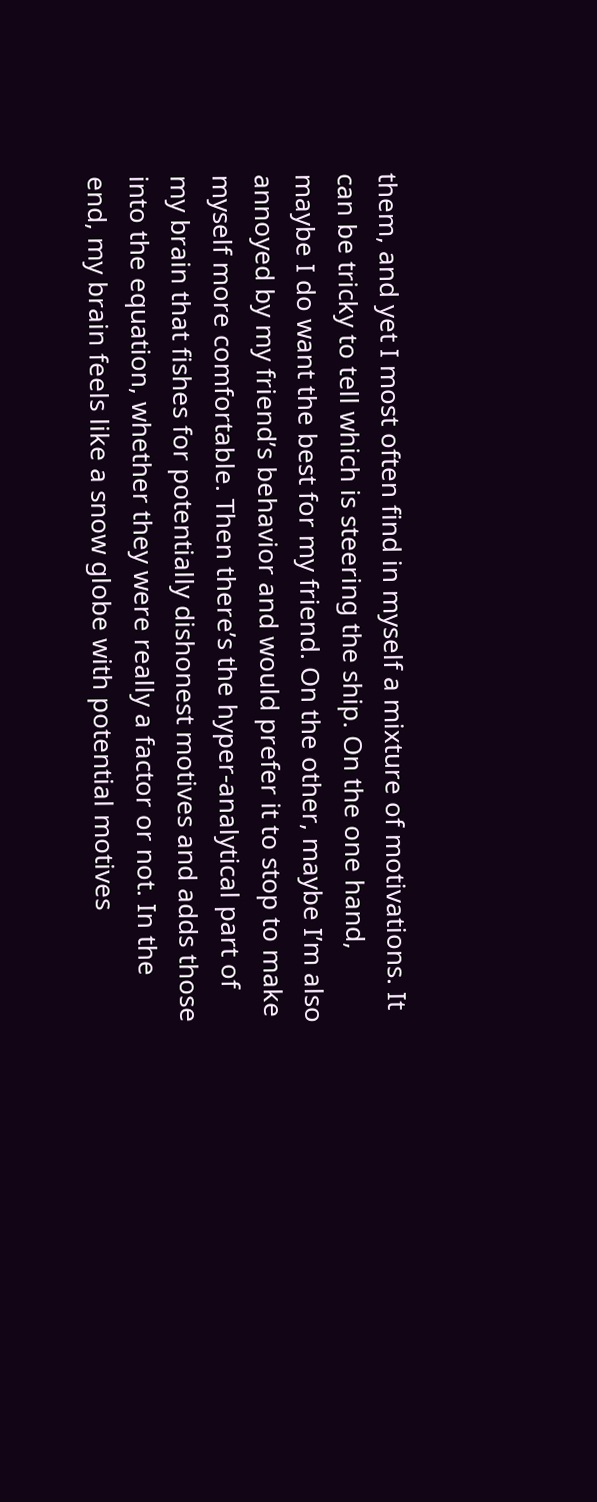them, and yet I most often find in myself a mixture of motivations. It can be tricky to tell which is steering the ship. On the one hand, maybe I do want the best for my friend. On the other, maybe I’m also annoyed by my friend’s behavior and would prefer it to stop to make myself more comfortable. Then there’s the hyper-analytical part of my brain that fishes for potentially dishonest motives and adds those into the equation, whether they were really a factor or not. In the end, my brain feels like a snow globe with potential motives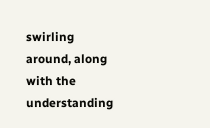swirling around, along with the understanding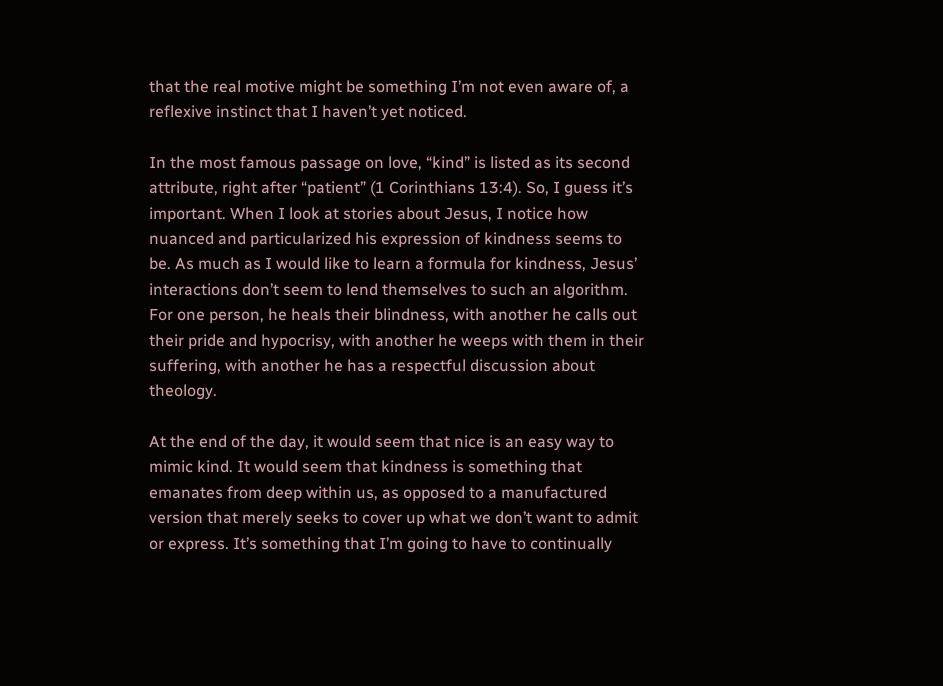that the real motive might be something I’m not even aware of, a reflexive instinct that I haven’t yet noticed.

In the most famous passage on love, “kind” is listed as its second attribute, right after “patient” (1 Corinthians 13:4). So, I guess it’s important. When I look at stories about Jesus, I notice how nuanced and particularized his expression of kindness seems to be. As much as I would like to learn a formula for kindness, Jesus’ interactions don’t seem to lend themselves to such an algorithm. For one person, he heals their blindness, with another he calls out their pride and hypocrisy, with another he weeps with them in their suffering, with another he has a respectful discussion about theology.

At the end of the day, it would seem that nice is an easy way to mimic kind. It would seem that kindness is something that emanates from deep within us, as opposed to a manufactured version that merely seeks to cover up what we don’t want to admit or express. It’s something that I’m going to have to continually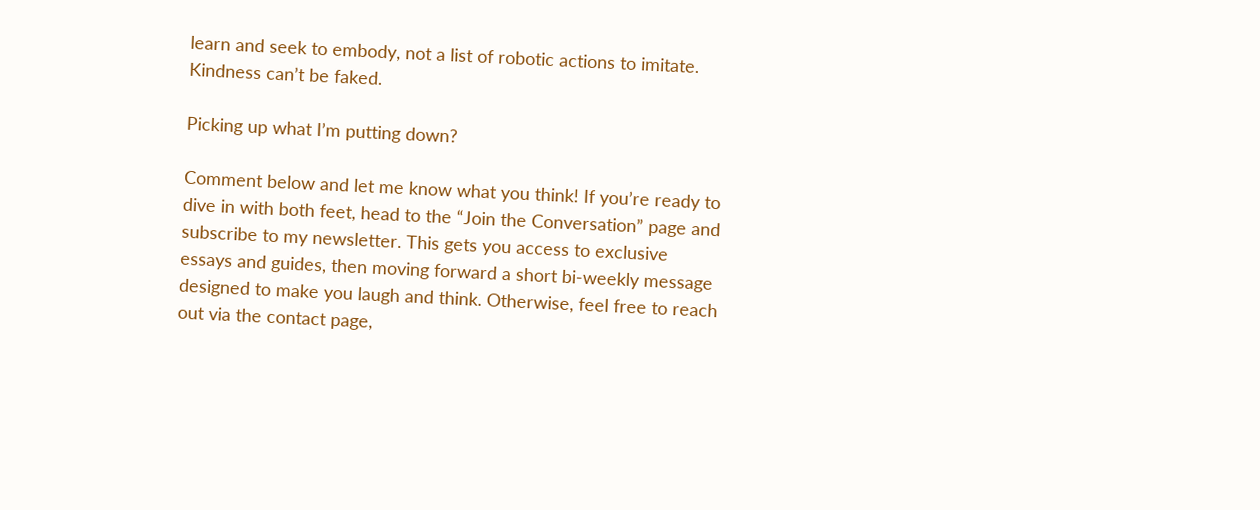learn and seek to embody, not a list of robotic actions to imitate. Kindness can’t be faked.

Picking up what I’m putting down?

Comment below and let me know what you think! If you’re ready to dive in with both feet, head to the “Join the Conversation” page and subscribe to my newsletter. This gets you access to exclusive essays and guides, then moving forward a short bi-weekly message designed to make you laugh and think. Otherwise, feel free to reach out via the contact page,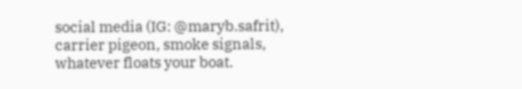social media (IG: @maryb.safrit), carrier pigeon, smoke signals, whatever floats your boat.